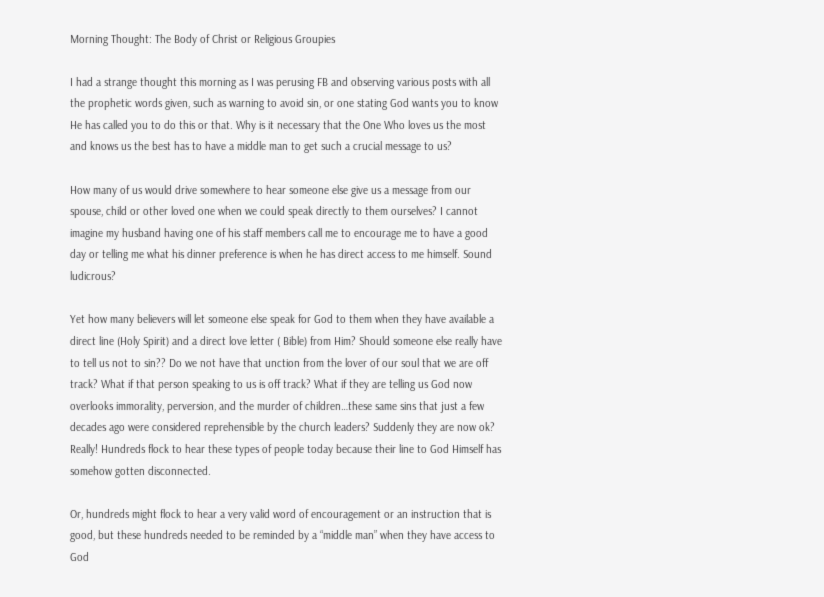Morning Thought: The Body of Christ or Religious Groupies

I had a strange thought this morning as I was perusing FB and observing various posts with all the prophetic words given, such as warning to avoid sin, or one stating God wants you to know He has called you to do this or that. Why is it necessary that the One Who loves us the most and knows us the best has to have a middle man to get such a crucial message to us?

How many of us would drive somewhere to hear someone else give us a message from our spouse, child or other loved one when we could speak directly to them ourselves? I cannot imagine my husband having one of his staff members call me to encourage me to have a good day or telling me what his dinner preference is when he has direct access to me himself. Sound ludicrous?

Yet how many believers will let someone else speak for God to them when they have available a direct line (Holy Spirit) and a direct love letter ( Bible) from Him? Should someone else really have to tell us not to sin?? Do we not have that unction from the lover of our soul that we are off track? What if that person speaking to us is off track? What if they are telling us God now overlooks immorality, perversion, and the murder of children…these same sins that just a few decades ago were considered reprehensible by the church leaders? Suddenly they are now ok? Really! Hundreds flock to hear these types of people today because their line to God Himself has somehow gotten disconnected.

Or, hundreds might flock to hear a very valid word of encouragement or an instruction that is good, but these hundreds needed to be reminded by a “middle man” when they have access to God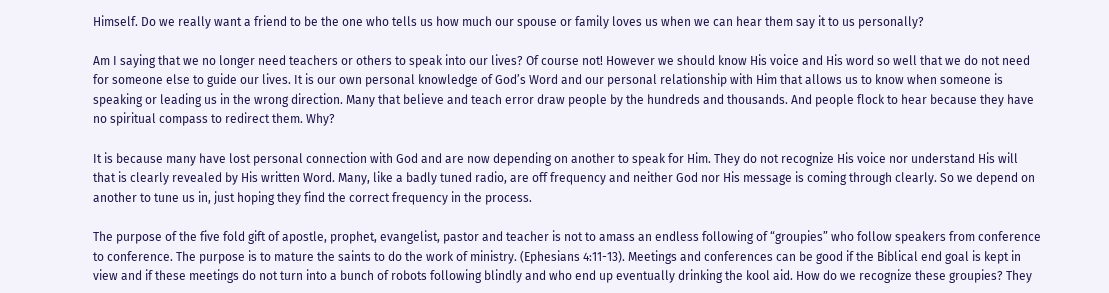Himself. Do we really want a friend to be the one who tells us how much our spouse or family loves us when we can hear them say it to us personally?

Am I saying that we no longer need teachers or others to speak into our lives? Of course not! However we should know His voice and His word so well that we do not need for someone else to guide our lives. It is our own personal knowledge of God’s Word and our personal relationship with Him that allows us to know when someone is speaking or leading us in the wrong direction. Many that believe and teach error draw people by the hundreds and thousands. And people flock to hear because they have no spiritual compass to redirect them. Why?

It is because many have lost personal connection with God and are now depending on another to speak for Him. They do not recognize His voice nor understand His will that is clearly revealed by His written Word. Many, like a badly tuned radio, are off frequency and neither God nor His message is coming through clearly. So we depend on another to tune us in, just hoping they find the correct frequency in the process.

The purpose of the five fold gift of apostle, prophet, evangelist, pastor and teacher is not to amass an endless following of “groupies” who follow speakers from conference to conference. The purpose is to mature the saints to do the work of ministry. (Ephesians 4:11-13). Meetings and conferences can be good if the Biblical end goal is kept in view and if these meetings do not turn into a bunch of robots following blindly and who end up eventually drinking the kool aid. How do we recognize these groupies? They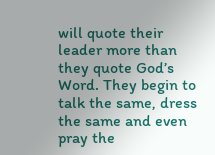will quote their leader more than they quote God’s Word. They begin to talk the same, dress the same and even pray the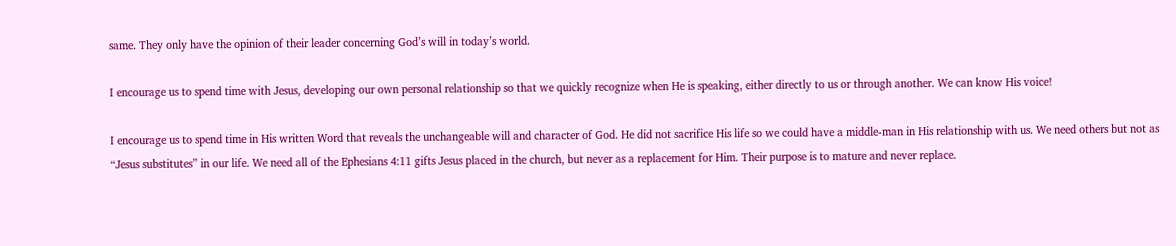same. They only have the opinion of their leader concerning God’s will in today’s world.

I encourage us to spend time with Jesus, developing our own personal relationship so that we quickly recognize when He is speaking, either directly to us or through another. We can know His voice!

I encourage us to spend time in His written Word that reveals the unchangeable will and character of God. He did not sacrifice His life so we could have a middle-man in His relationship with us. We need others but not as “Jesus substitutes” in our life. We need all of the Ephesians 4:11 gifts Jesus placed in the church, but never as a replacement for Him. Their purpose is to mature and never replace.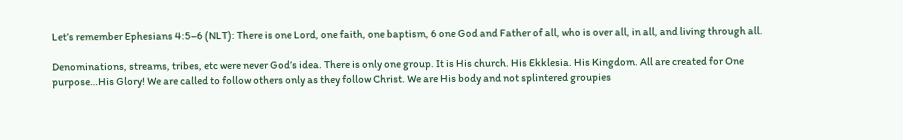Let’s remember Ephesians 4:5–6 (NLT): There is one Lord, one faith, one baptism, 6 one God and Father of all, who is over all, in all, and living through all.

Denominations, streams, tribes, etc were never God’s idea. There is only one group. It is His church. His Ekklesia. His Kingdom. All are created for One purpose…His Glory! We are called to follow others only as they follow Christ. We are His body and not splintered groupies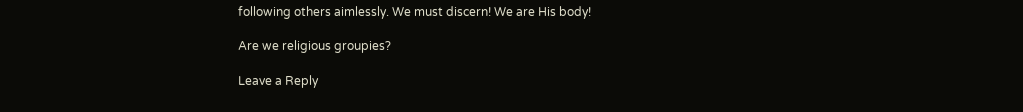following others aimlessly. We must discern! We are His body!

Are we religious groupies?

Leave a Reply